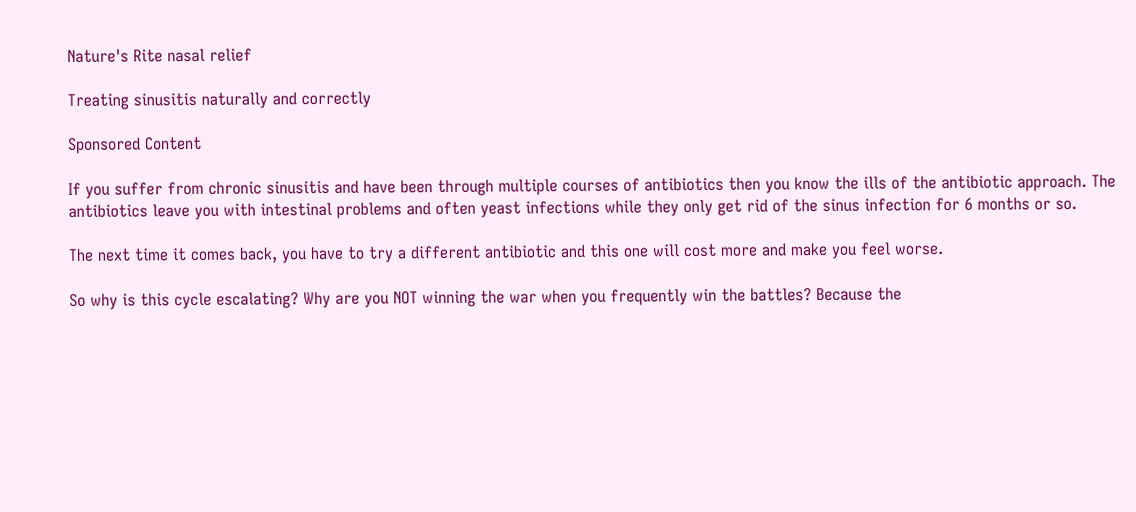Nature's Rite nasal relief

Treating sinusitis naturally and correctly

Sponsored Content

If you suffer from chronic sinusitis and have been through multiple courses of antibiotics then you know the ills of the antibiotic approach. The antibiotics leave you with intestinal problems and often yeast infections while they only get rid of the sinus infection for 6 months or so.

The next time it comes back, you have to try a different antibiotic and this one will cost more and make you feel worse.

So why is this cycle escalating? Why are you NOT winning the war when you frequently win the battles? Because the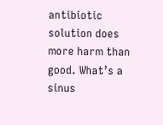antibiotic solution does more harm than good. What’s a sinus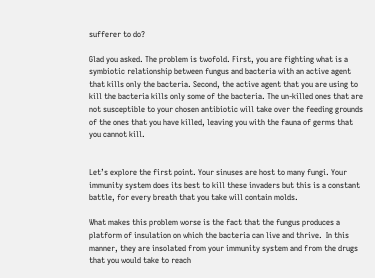sufferer to do?

Glad you asked. The problem is twofold. First, you are fighting what is a symbiotic relationship between fungus and bacteria with an active agent that kills only the bacteria. Second, the active agent that you are using to kill the bacteria kills only some of the bacteria. The un-killed ones that are not susceptible to your chosen antibiotic will take over the feeding grounds of the ones that you have killed, leaving you with the fauna of germs that you cannot kill.


Let’s explore the first point. Your sinuses are host to many fungi. Your immunity system does its best to kill these invaders but this is a constant battle, for every breath that you take will contain molds.

What makes this problem worse is the fact that the fungus produces a platform of insulation on which the bacteria can live and thrive.  In this manner, they are insolated from your immunity system and from the drugs that you would take to reach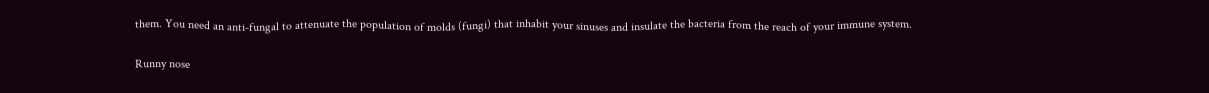them. You need an anti-fungal to attenuate the population of molds (fungi) that inhabit your sinuses and insulate the bacteria from the reach of your immune system.

Runny nose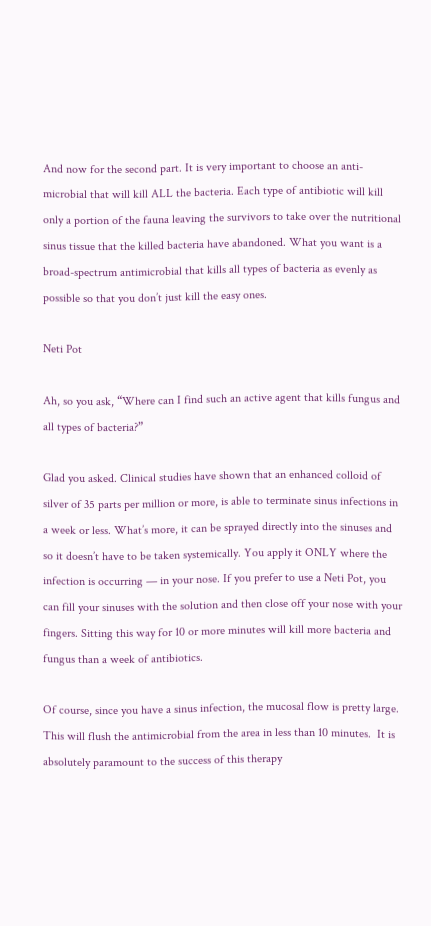And now for the second part. It is very important to choose an anti-microbial that will kill ALL the bacteria. Each type of antibiotic will kill only a portion of the fauna leaving the survivors to take over the nutritional sinus tissue that the killed bacteria have abandoned. What you want is a broad-spectrum antimicrobial that kills all types of bacteria as evenly as possible so that you don’t just kill the easy ones.

Neti Pot

Ah, so you ask, “Where can I find such an active agent that kills fungus and all types of bacteria?”

Glad you asked. Clinical studies have shown that an enhanced colloid of silver of 35 parts per million or more, is able to terminate sinus infections in a week or less. What’s more, it can be sprayed directly into the sinuses and so it doesn’t have to be taken systemically. You apply it ONLY where the infection is occurring — in your nose. If you prefer to use a Neti Pot, you can fill your sinuses with the solution and then close off your nose with your fingers. Sitting this way for 10 or more minutes will kill more bacteria and fungus than a week of antibiotics.

Of course, since you have a sinus infection, the mucosal flow is pretty large. This will flush the antimicrobial from the area in less than 10 minutes.  It is absolutely paramount to the success of this therapy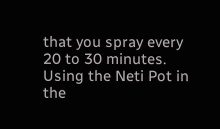that you spray every 20 to 30 minutes. Using the Neti Pot in the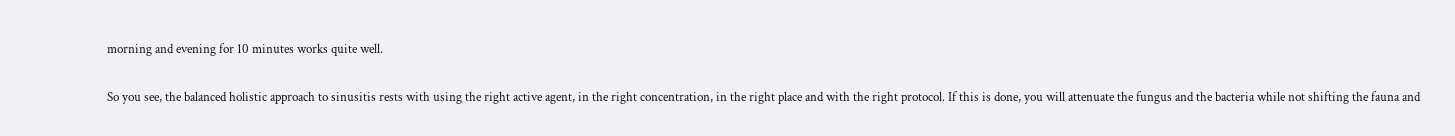morning and evening for 10 minutes works quite well.

So you see, the balanced holistic approach to sinusitis rests with using the right active agent, in the right concentration, in the right place and with the right protocol. If this is done, you will attenuate the fungus and the bacteria while not shifting the fauna and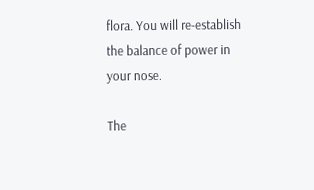flora. You will re-establish the balance of power in your nose.

The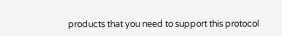products that you need to support this protocol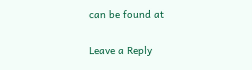can be found at

Leave a Reply